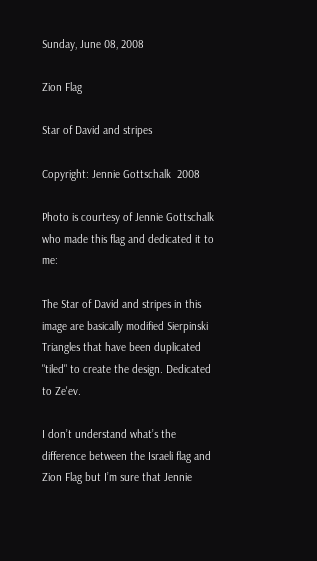Sunday, June 08, 2008

Zion Flag

Star of David and stripes

Copyright: Jennie Gottschalk  2008

Photo is courtesy of Jennie Gottschalk who made this flag and dedicated it to me:

The Star of David and stripes in this image are basically modified Sierpinski Triangles that have been duplicated "tiled" to create the design. Dedicated to Ze'ev.

I don’t understand what’s the difference between the Israeli flag and Zion Flag but I’m sure that Jennie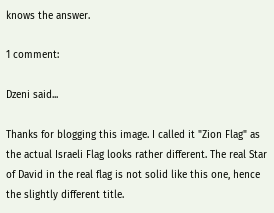knows the answer.

1 comment:

Dzeni said...

Thanks for blogging this image. I called it "Zion Flag" as the actual Israeli Flag looks rather different. The real Star of David in the real flag is not solid like this one, hence the slightly different title.